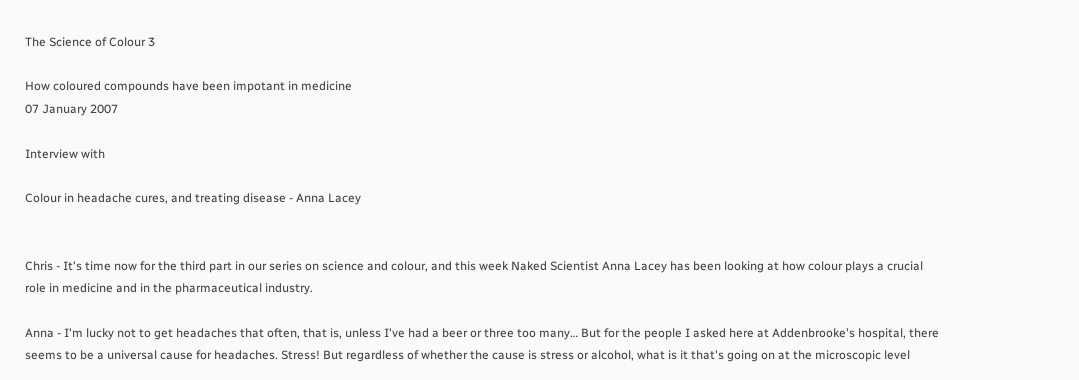The Science of Colour 3

How coloured compounds have been impotant in medicine
07 January 2007

Interview with

Colour in headache cures, and treating disease - Anna Lacey


Chris - It's time now for the third part in our series on science and colour, and this week Naked Scientist Anna Lacey has been looking at how colour plays a crucial role in medicine and in the pharmaceutical industry.

Anna - I'm lucky not to get headaches that often, that is, unless I've had a beer or three too many… But for the people I asked here at Addenbrooke's hospital, there seems to be a universal cause for headaches. Stress! But regardless of whether the cause is stress or alcohol, what is it that's going on at the microscopic level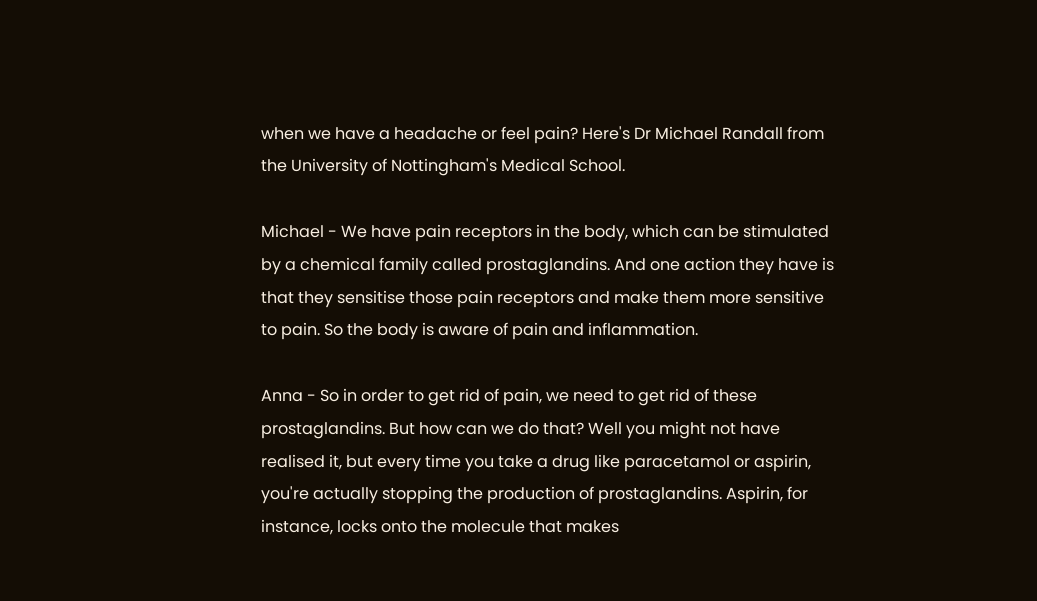when we have a headache or feel pain? Here's Dr Michael Randall from the University of Nottingham's Medical School.

Michael - We have pain receptors in the body, which can be stimulated by a chemical family called prostaglandins. And one action they have is that they sensitise those pain receptors and make them more sensitive to pain. So the body is aware of pain and inflammation.

Anna - So in order to get rid of pain, we need to get rid of these prostaglandins. But how can we do that? Well you might not have realised it, but every time you take a drug like paracetamol or aspirin, you're actually stopping the production of prostaglandins. Aspirin, for instance, locks onto the molecule that makes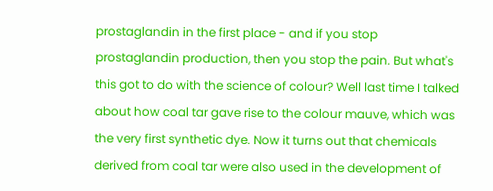prostaglandin in the first place - and if you stop prostaglandin production, then you stop the pain. But what's this got to do with the science of colour? Well last time I talked about how coal tar gave rise to the colour mauve, which was the very first synthetic dye. Now it turns out that chemicals derived from coal tar were also used in the development of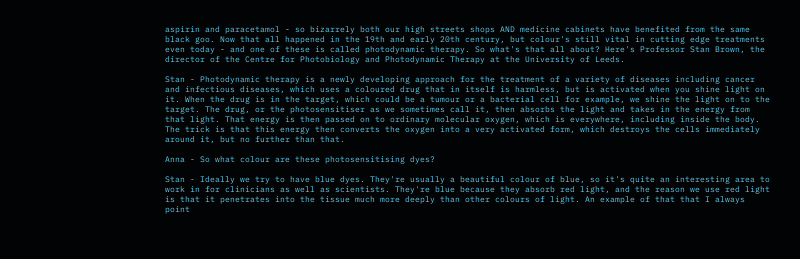aspirin and paracetamol - so bizarrely both our high streets shops AND medicine cabinets have benefited from the same black goo. Now that all happened in the 19th and early 20th century, but colour's still vital in cutting edge treatments even today - and one of these is called photodynamic therapy. So what's that all about? Here's Professor Stan Brown, the director of the Centre for Photobiology and Photodynamic Therapy at the University of Leeds.

Stan - Photodynamic therapy is a newly developing approach for the treatment of a variety of diseases including cancer and infectious diseases, which uses a coloured drug that in itself is harmless, but is activated when you shine light on it. When the drug is in the target, which could be a tumour or a bacterial cell for example, we shine the light on to the target. The drug, or the photosensitiser as we sometimes call it, then absorbs the light and takes in the energy from that light. That energy is then passed on to ordinary molecular oxygen, which is everywhere, including inside the body. The trick is that this energy then converts the oxygen into a very activated form, which destroys the cells immediately around it, but no further than that.

Anna - So what colour are these photosensitising dyes?

Stan - Ideally we try to have blue dyes. They're usually a beautiful colour of blue, so it's quite an interesting area to work in for clinicians as well as scientists. They're blue because they absorb red light, and the reason we use red light is that it penetrates into the tissue much more deeply than other colours of light. An example of that that I always point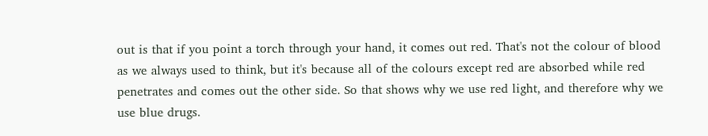out is that if you point a torch through your hand, it comes out red. That's not the colour of blood as we always used to think, but it's because all of the colours except red are absorbed while red penetrates and comes out the other side. So that shows why we use red light, and therefore why we use blue drugs.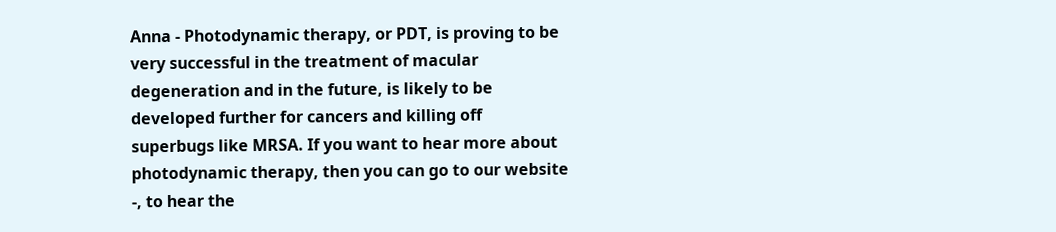Anna - Photodynamic therapy, or PDT, is proving to be very successful in the treatment of macular degeneration and in the future, is likely to be developed further for cancers and killing off superbugs like MRSA. If you want to hear more about photodynamic therapy, then you can go to our website -, to hear the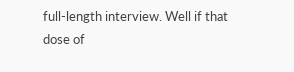full-length interview. Well if that dose of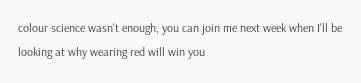colour science wasn't enough, you can join me next week when I'll be looking at why wearing red will win you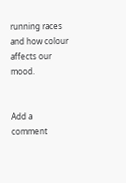running races and how colour affects our mood.


Add a comment